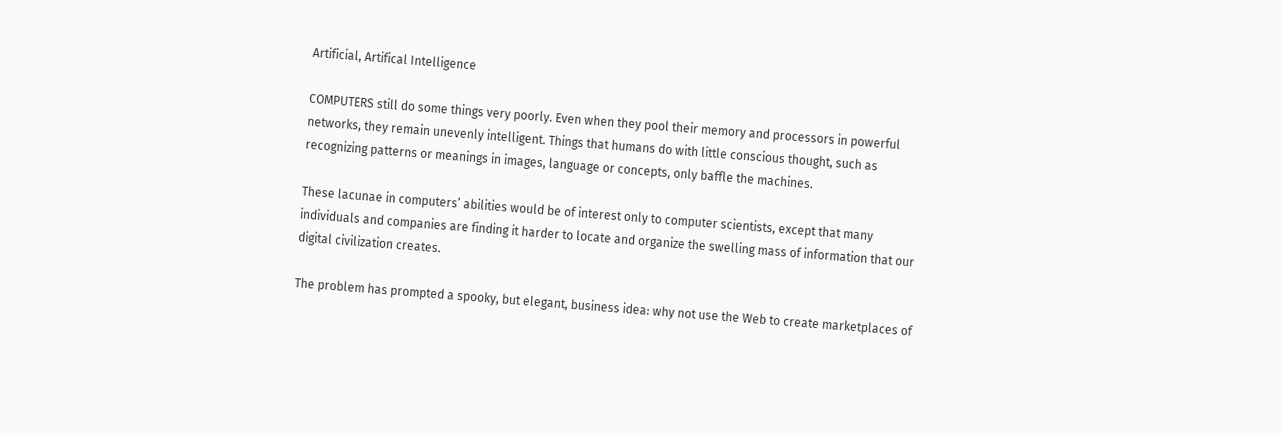Artificial, Artifical Intelligence

COMPUTERS still do some things very poorly. Even when they pool their memory and processors in powerful networks, they remain unevenly intelligent. Things that humans do with little conscious thought, such as recognizing patterns or meanings in images, language or concepts, only baffle the machines.

These lacunae in computers’ abilities would be of interest only to computer scientists, except that many individuals and companies are finding it harder to locate and organize the swelling mass of information that our digital civilization creates.

The problem has prompted a spooky, but elegant, business idea: why not use the Web to create marketplaces of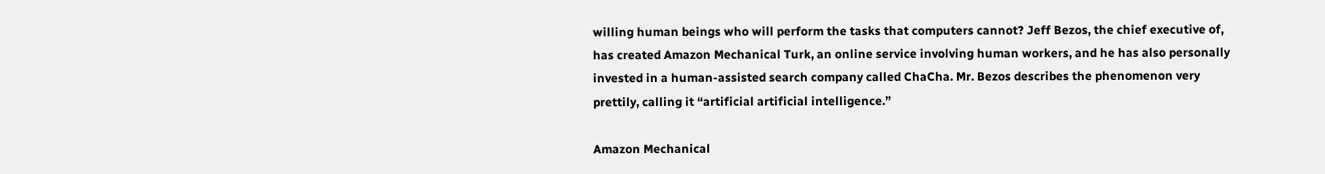willing human beings who will perform the tasks that computers cannot? Jeff Bezos, the chief executive of, has created Amazon Mechanical Turk, an online service involving human workers, and he has also personally invested in a human-assisted search company called ChaCha. Mr. Bezos describes the phenomenon very prettily, calling it “artificial artificial intelligence.”

Amazon Mechanical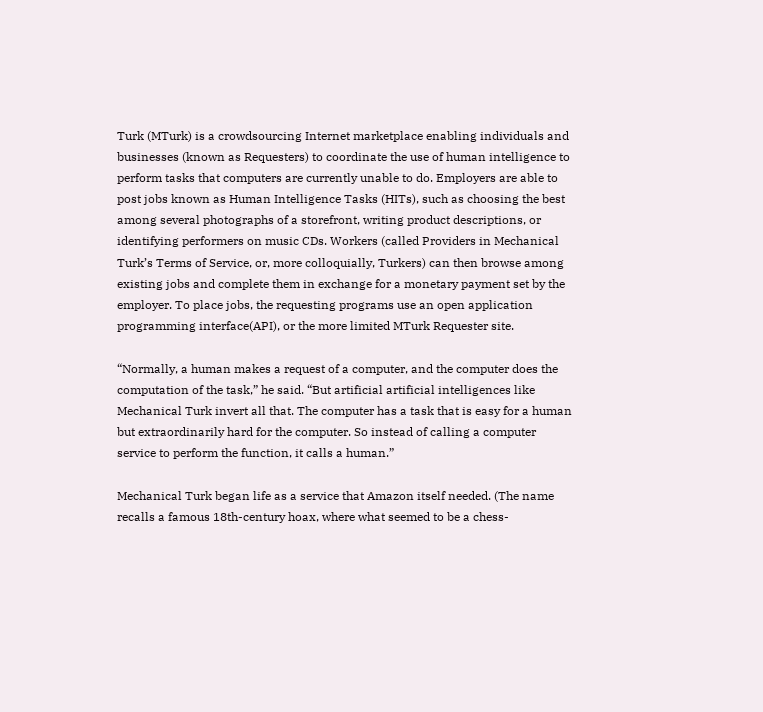Turk (MTurk) is a crowdsourcing Internet marketplace enabling individuals and businesses (known as Requesters) to coordinate the use of human intelligence to perform tasks that computers are currently unable to do. Employers are able to post jobs known as Human Intelligence Tasks (HITs), such as choosing the best among several photographs of a storefront, writing product descriptions, or identifying performers on music CDs. Workers (called Providers in Mechanical Turk’s Terms of Service, or, more colloquially, Turkers) can then browse among existing jobs and complete them in exchange for a monetary payment set by the employer. To place jobs, the requesting programs use an open application programming interface(API), or the more limited MTurk Requester site.

“Normally, a human makes a request of a computer, and the computer does the computation of the task,” he said. “But artificial artificial intelligences like Mechanical Turk invert all that. The computer has a task that is easy for a human but extraordinarily hard for the computer. So instead of calling a computer service to perform the function, it calls a human.”

Mechanical Turk began life as a service that Amazon itself needed. (The name recalls a famous 18th-century hoax, where what seemed to be a chess-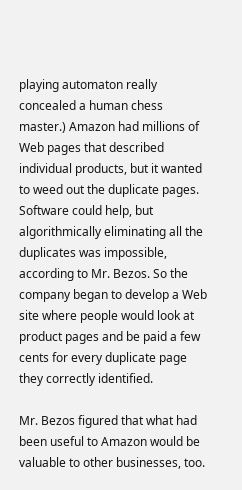playing automaton really concealed a human chess master.) Amazon had millions of Web pages that described individual products, but it wanted to weed out the duplicate pages. Software could help, but algorithmically eliminating all the duplicates was impossible, according to Mr. Bezos. So the company began to develop a Web site where people would look at product pages and be paid a few cents for every duplicate page they correctly identified.

Mr. Bezos figured that what had been useful to Amazon would be valuable to other businesses, too.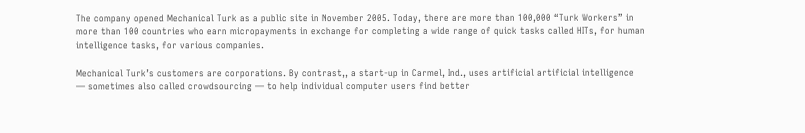The company opened Mechanical Turk as a public site in November 2005. Today, there are more than 100,000 “Turk Workers” in more than 100 countries who earn micropayments in exchange for completing a wide range of quick tasks called HITs, for human intelligence tasks, for various companies.

Mechanical Turk’s customers are corporations. By contrast,, a start-up in Carmel, Ind., uses artificial artificial intelligence — sometimes also called crowdsourcing — to help individual computer users find better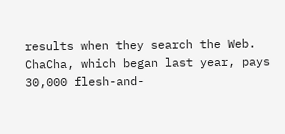results when they search the Web. ChaCha, which began last year, pays 30,000 flesh-and-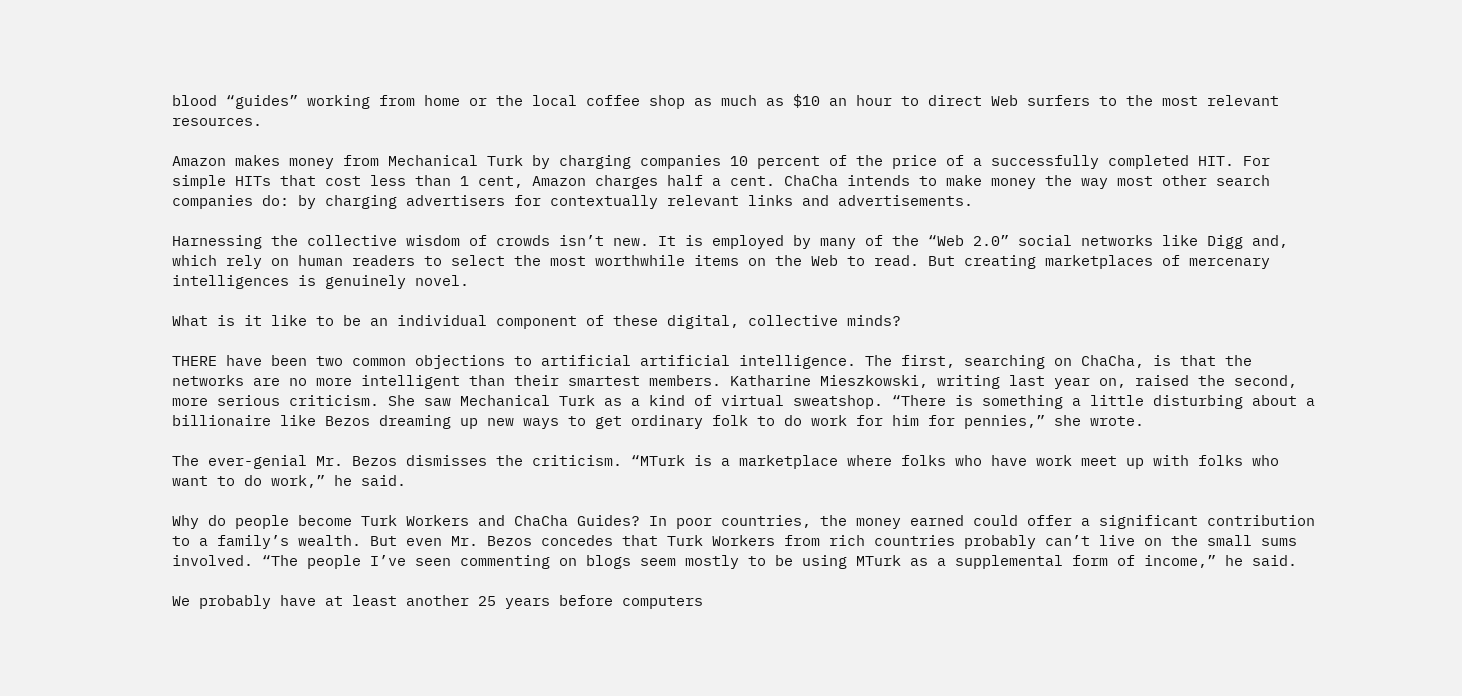blood “guides” working from home or the local coffee shop as much as $10 an hour to direct Web surfers to the most relevant resources.

Amazon makes money from Mechanical Turk by charging companies 10 percent of the price of a successfully completed HIT. For simple HITs that cost less than 1 cent, Amazon charges half a cent. ChaCha intends to make money the way most other search companies do: by charging advertisers for contextually relevant links and advertisements.

Harnessing the collective wisdom of crowds isn’t new. It is employed by many of the “Web 2.0” social networks like Digg and, which rely on human readers to select the most worthwhile items on the Web to read. But creating marketplaces of mercenary intelligences is genuinely novel.

What is it like to be an individual component of these digital, collective minds?

THERE have been two common objections to artificial artificial intelligence. The first, searching on ChaCha, is that the networks are no more intelligent than their smartest members. Katharine Mieszkowski, writing last year on, raised the second, more serious criticism. She saw Mechanical Turk as a kind of virtual sweatshop. “There is something a little disturbing about a billionaire like Bezos dreaming up new ways to get ordinary folk to do work for him for pennies,” she wrote.

The ever-genial Mr. Bezos dismisses the criticism. “MTurk is a marketplace where folks who have work meet up with folks who want to do work,” he said.

Why do people become Turk Workers and ChaCha Guides? In poor countries, the money earned could offer a significant contribution to a family’s wealth. But even Mr. Bezos concedes that Turk Workers from rich countries probably can’t live on the small sums involved. “The people I’ve seen commenting on blogs seem mostly to be using MTurk as a supplemental form of income,” he said.

We probably have at least another 25 years before computers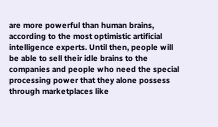are more powerful than human brains, according to the most optimistic artificial intelligence experts. Until then, people will be able to sell their idle brains to the companies and people who need the special processing power that they alone possess through marketplaces like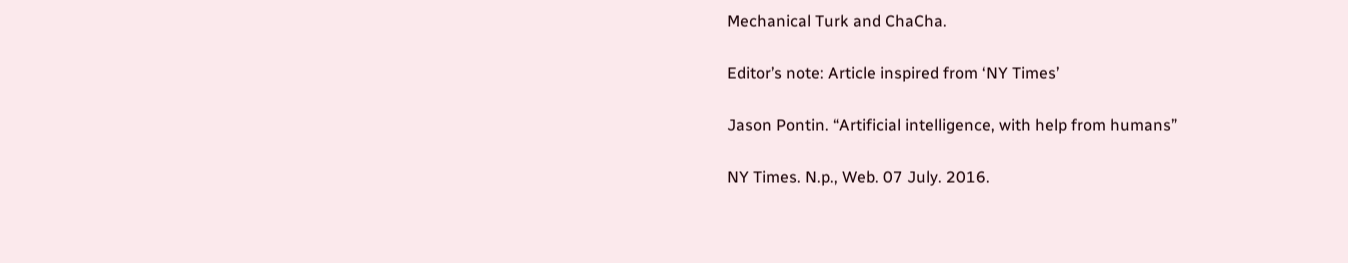Mechanical Turk and ChaCha.

Editor’s note: Article inspired from ‘NY Times’

Jason Pontin. “Artificial intelligence, with help from humans”

NY Times. N.p., Web. 07 July. 2016.